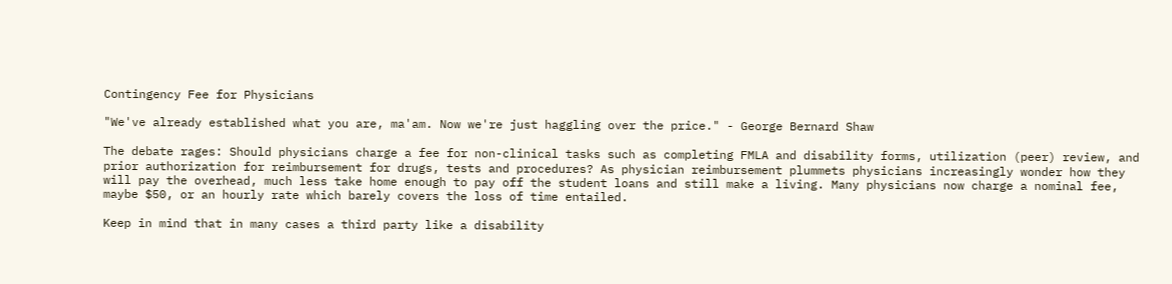Contingency Fee for Physicians

"We've already established what you are, ma'am. Now we're just haggling over the price." - George Bernard Shaw

The debate rages: Should physicians charge a fee for non-clinical tasks such as completing FMLA and disability forms, utilization (peer) review, and prior authorization for reimbursement for drugs, tests and procedures? As physician reimbursement plummets physicians increasingly wonder how they will pay the overhead, much less take home enough to pay off the student loans and still make a living. Many physicians now charge a nominal fee, maybe $50, or an hourly rate which barely covers the loss of time entailed.

Keep in mind that in many cases a third party like a disability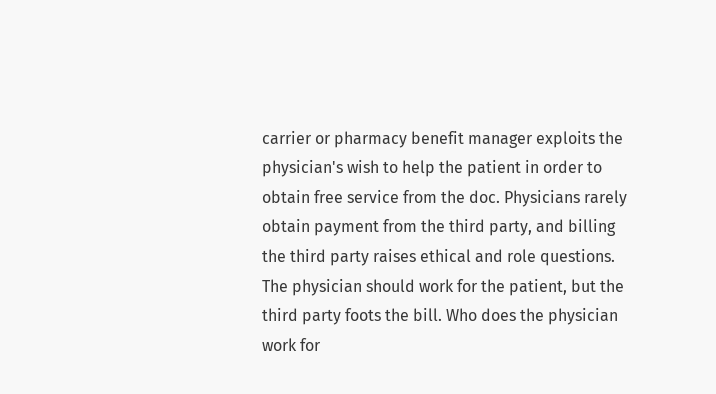carrier or pharmacy benefit manager exploits the physician's wish to help the patient in order to obtain free service from the doc. Physicians rarely obtain payment from the third party, and billing the third party raises ethical and role questions. The physician should work for the patient, but the third party foots the bill. Who does the physician work for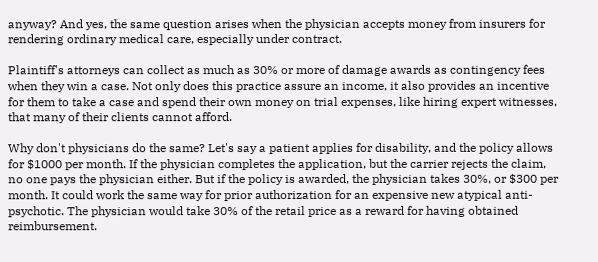anyway? And yes, the same question arises when the physician accepts money from insurers for rendering ordinary medical care, especially under contract.

Plaintiff's attorneys can collect as much as 30% or more of damage awards as contingency fees when they win a case. Not only does this practice assure an income, it also provides an incentive for them to take a case and spend their own money on trial expenses, like hiring expert witnesses, that many of their clients cannot afford.

Why don't physicians do the same? Let's say a patient applies for disability, and the policy allows for $1000 per month. If the physician completes the application, but the carrier rejects the claim, no one pays the physician either. But if the policy is awarded, the physician takes 30%, or $300 per month. It could work the same way for prior authorization for an expensive new atypical anti-psychotic. The physician would take 30% of the retail price as a reward for having obtained reimbursement.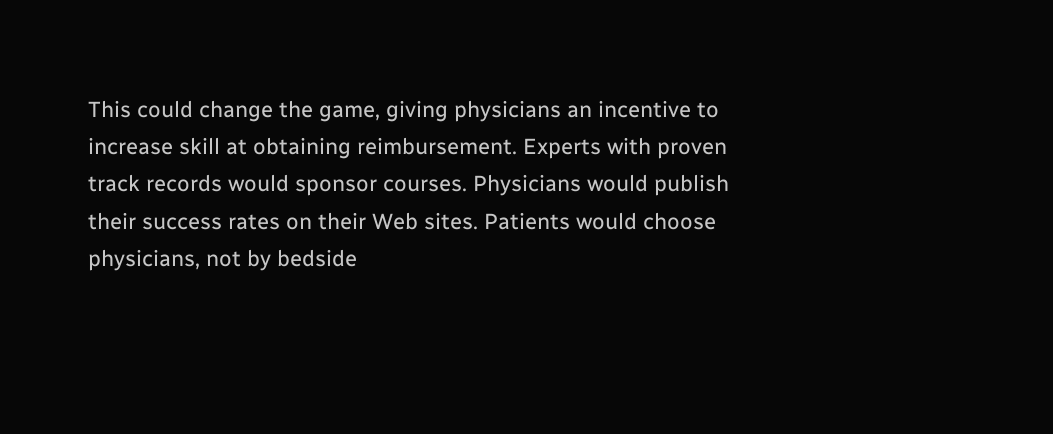This could change the game, giving physicians an incentive to increase skill at obtaining reimbursement. Experts with proven track records would sponsor courses. Physicians would publish their success rates on their Web sites. Patients would choose physicians, not by bedside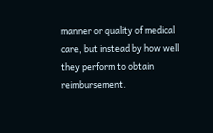manner or quality of medical care, but instead by how well they perform to obtain reimbursement.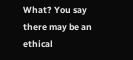What? You say there may be an ethical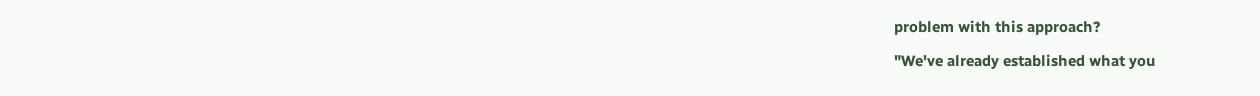problem with this approach?

"We've already established what you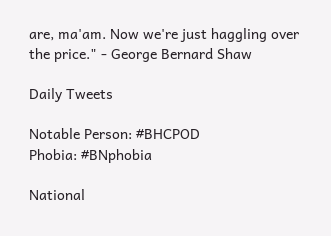are, ma'am. Now we're just haggling over the price." - George Bernard Shaw

Daily Tweets

Notable Person: #BHCPOD
Phobia: #BNphobia

National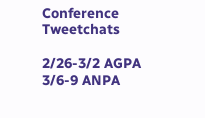Conference Tweetchats

2/26-3/2 AGPA
3/6-9 ANPA